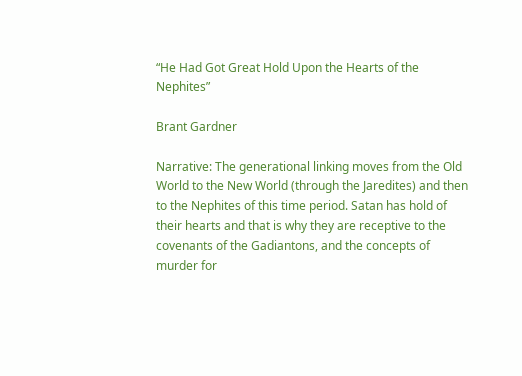“He Had Got Great Hold Upon the Hearts of the Nephites”

Brant Gardner

Narrative: The generational linking moves from the Old World to the New World (through the Jaredites) and then to the Nephites of this time period. Satan has hold of their hearts and that is why they are receptive to the covenants of the Gadiantons, and the concepts of murder for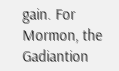gain. For Mormon, the Gadiantion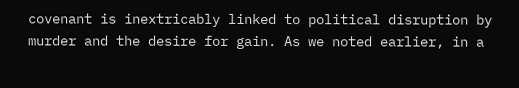covenant is inextricably linked to political disruption by murder and the desire for gain. As we noted earlier, in a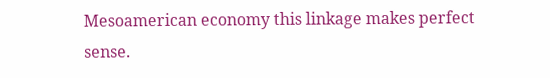Mesoamerican economy this linkage makes perfect sense.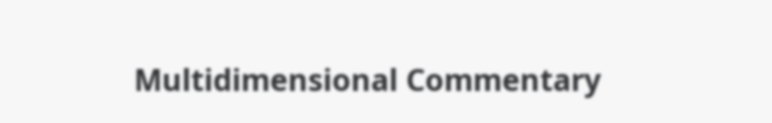Multidimensional Commentary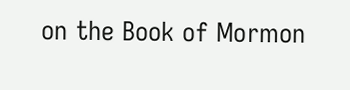on the Book of Mormon